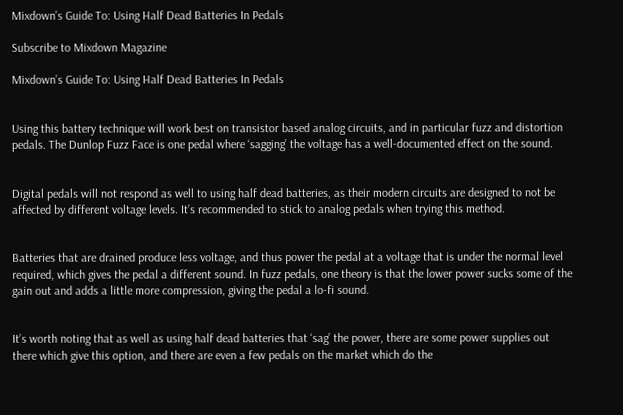Mixdown’s Guide To: Using Half Dead Batteries In Pedals

Subscribe to Mixdown Magazine

Mixdown’s Guide To: Using Half Dead Batteries In Pedals


Using this battery technique will work best on transistor based analog circuits, and in particular fuzz and distortion pedals. The Dunlop Fuzz Face is one pedal where ‘sagging’ the voltage has a well-documented effect on the sound.


Digital pedals will not respond as well to using half dead batteries, as their modern circuits are designed to not be affected by different voltage levels. It’s recommended to stick to analog pedals when trying this method.


Batteries that are drained produce less voltage, and thus power the pedal at a voltage that is under the normal level required, which gives the pedal a different sound. In fuzz pedals, one theory is that the lower power sucks some of the gain out and adds a little more compression, giving the pedal a lo-fi sound.


It’s worth noting that as well as using half dead batteries that ‘sag’ the power, there are some power supplies out there which give this option, and there are even a few pedals on the market which do the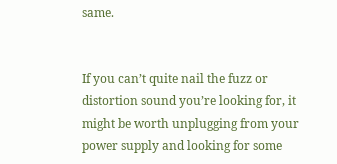same.


If you can’t quite nail the fuzz or distortion sound you’re looking for, it might be worth unplugging from your power supply and looking for some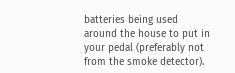batteries being used around the house to put in your pedal (preferably not from the smoke detector).